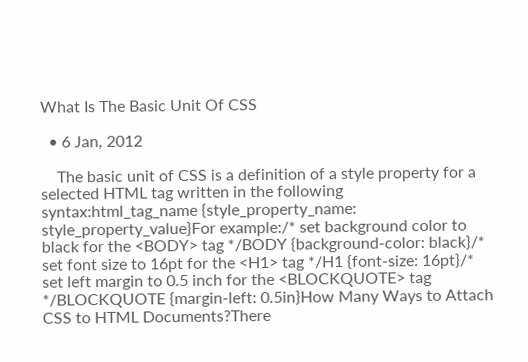What Is The Basic Unit Of CSS

  • 6 Jan, 2012

    The basic unit of CSS is a definition of a style property for a selected HTML tag written in the following syntax:html_tag_name {style_property_name: style_property_value}For example:/* set background color to black for the <BODY> tag */BODY {background-color: black}/* set font size to 16pt for the <H1> tag */H1 {font-size: 16pt}/* set left margin to 0.5 inch for the <BLOCKQUOTE> tag */BLOCKQUOTE {margin-left: 0.5in}How Many Ways to Attach CSS to HTML Documents?There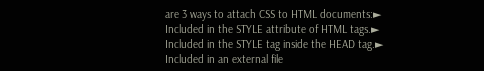are 3 ways to attach CSS to HTML documents:► Included in the STYLE attribute of HTML tags.► Included in the STYLE tag inside the HEAD tag.► Included in an external file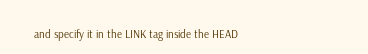and specify it in the LINK tag inside the HEAD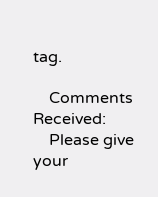tag.

    Comments Received:
    Please give your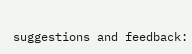suggestions and feedback: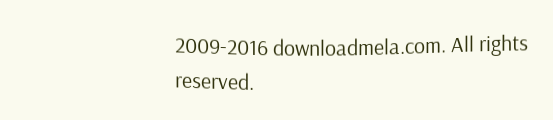2009-2016 downloadmela.com. All rights reserved.